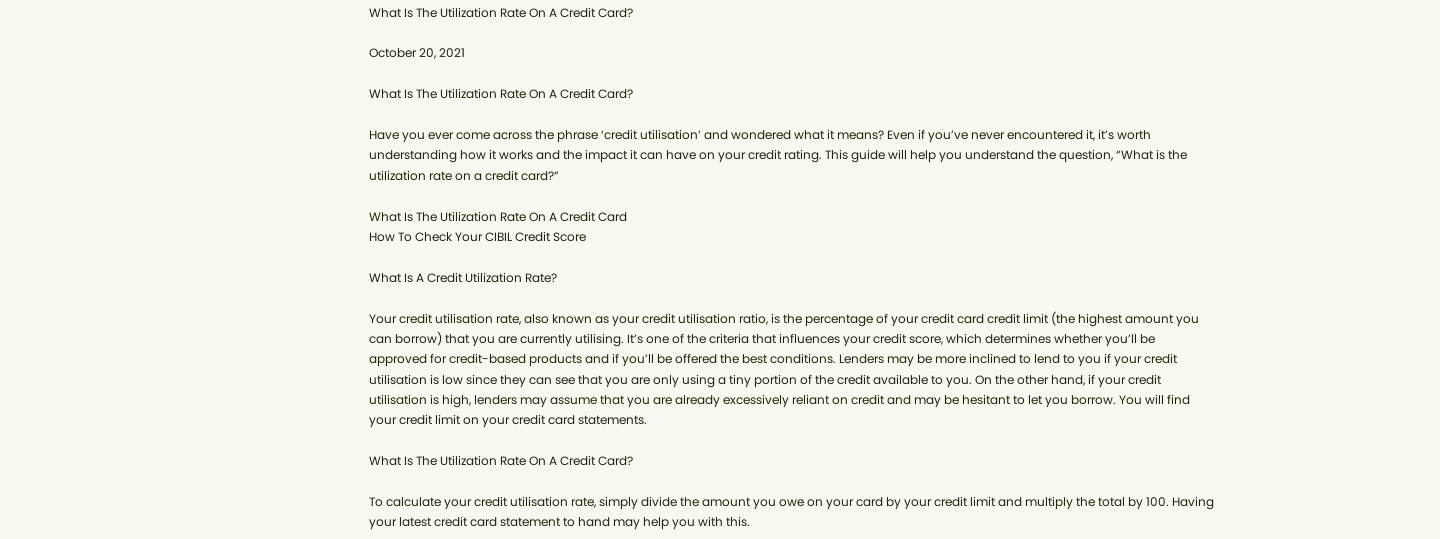What Is The Utilization Rate On A Credit Card?

October 20, 2021

What Is The Utilization Rate On A Credit Card?

Have you ever come across the phrase ‘credit utilisation’ and wondered what it means? Even if you’ve never encountered it, it’s worth understanding how it works and the impact it can have on your credit rating. This guide will help you understand the question, “What is the utilization rate on a credit card?”

What Is The Utilization Rate On A Credit Card
How To Check Your CIBIL Credit Score

What Is A Credit Utilization Rate?

Your credit utilisation rate, also known as your credit utilisation ratio, is the percentage of your credit card credit limit (the highest amount you can borrow) that you are currently utilising. It’s one of the criteria that influences your credit score, which determines whether you’ll be approved for credit-based products and if you’ll be offered the best conditions. Lenders may be more inclined to lend to you if your credit utilisation is low since they can see that you are only using a tiny portion of the credit available to you. On the other hand, if your credit utilisation is high, lenders may assume that you are already excessively reliant on credit and may be hesitant to let you borrow. You will find your credit limit on your credit card statements.

What Is The Utilization Rate On A Credit Card?

To calculate your credit utilisation rate, simply divide the amount you owe on your card by your credit limit and multiply the total by 100. Having your latest credit card statement to hand may help you with this.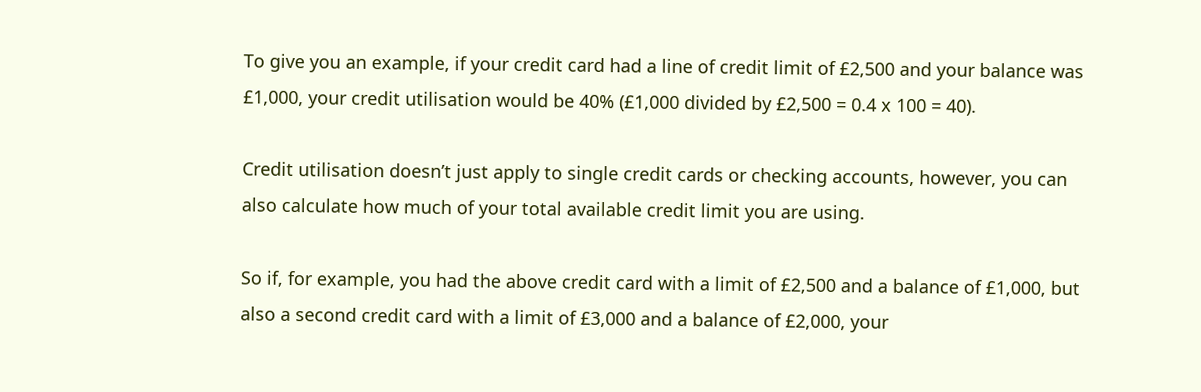To give you an example, if your credit card had a line of credit limit of £2,500 and your balance was £1,000, your credit utilisation would be 40% (£1,000 divided by £2,500 = 0.4 x 100 = 40).

Credit utilisation doesn’t just apply to single credit cards or checking accounts, however, you can also calculate how much of your total available credit limit you are using.

So if, for example, you had the above credit card with a limit of £2,500 and a balance of £1,000, but also a second credit card with a limit of £3,000 and a balance of £2,000, your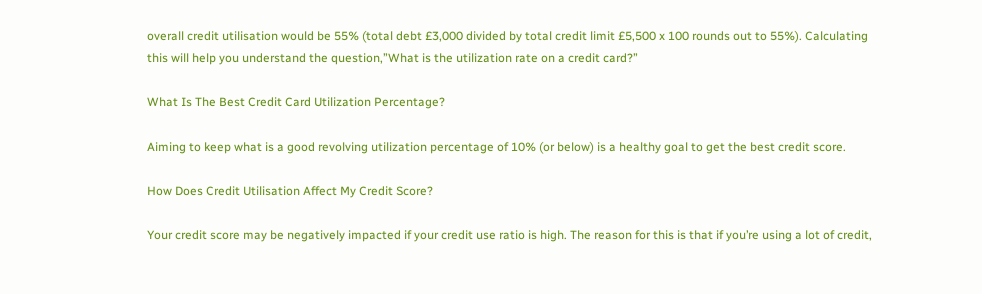overall credit utilisation would be 55% (total debt £3,000 divided by total credit limit £5,500 x 100 rounds out to 55%). Calculating this will help you understand the question,”What is the utilization rate on a credit card?”

What Is The Best Credit Card Utilization Percentage?

Aiming to keep what is a good revolving utilization percentage of 10% (or below) is a healthy goal to get the best credit score.

How Does Credit Utilisation Affect My Credit Score?

Your credit score may be negatively impacted if your credit use ratio is high. The reason for this is that if you’re using a lot of credit,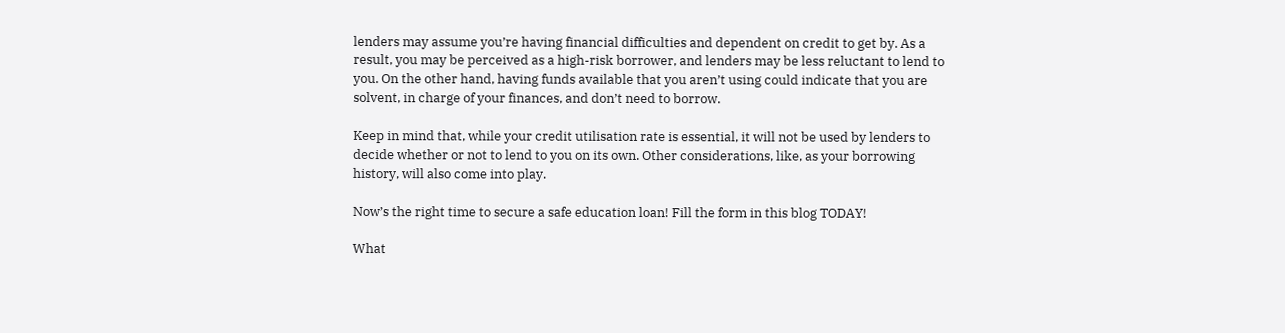lenders may assume you’re having financial difficulties and dependent on credit to get by. As a result, you may be perceived as a high-risk borrower, and lenders may be less reluctant to lend to you. On the other hand, having funds available that you aren’t using could indicate that you are solvent, in charge of your finances, and don’t need to borrow.

Keep in mind that, while your credit utilisation rate is essential, it will not be used by lenders to decide whether or not to lend to you on its own. Other considerations, like, as your borrowing history, will also come into play.

Now’s the right time to secure a safe education loan! Fill the form in this blog TODAY!

What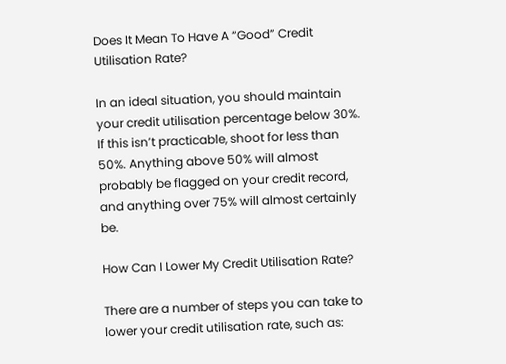Does It Mean To Have A “Good” Credit Utilisation Rate?

In an ideal situation, you should maintain your credit utilisation percentage below 30%. If this isn’t practicable, shoot for less than 50%. Anything above 50% will almost probably be flagged on your credit record, and anything over 75% will almost certainly be.

How Can I Lower My Credit Utilisation Rate?

There are a number of steps you can take to lower your credit utilisation rate, such as: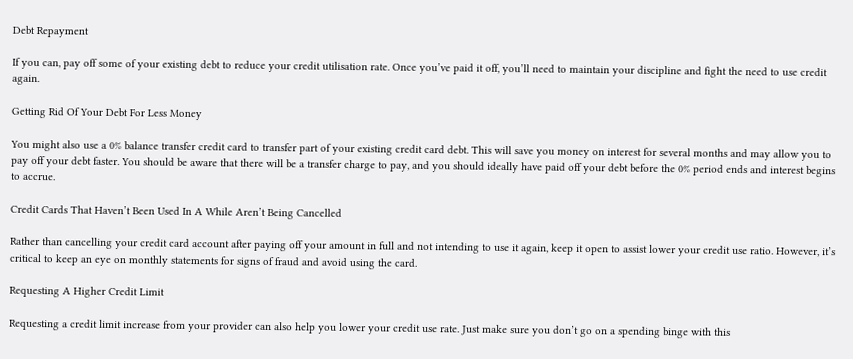Debt Repayment

If you can, pay off some of your existing debt to reduce your credit utilisation rate. Once you’ve paid it off, you’ll need to maintain your discipline and fight the need to use credit again.

Getting Rid Of Your Debt For Less Money

You might also use a 0% balance transfer credit card to transfer part of your existing credit card debt. This will save you money on interest for several months and may allow you to pay off your debt faster. You should be aware that there will be a transfer charge to pay, and you should ideally have paid off your debt before the 0% period ends and interest begins to accrue.

Credit Cards That Haven’t Been Used In A While Aren’t Being Cancelled

Rather than cancelling your credit card account after paying off your amount in full and not intending to use it again, keep it open to assist lower your credit use ratio. However, it’s critical to keep an eye on monthly statements for signs of fraud and avoid using the card.

Requesting A Higher Credit Limit

Requesting a credit limit increase from your provider can also help you lower your credit use rate. Just make sure you don’t go on a spending binge with this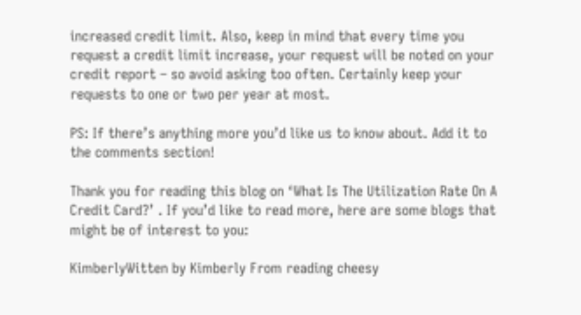increased credit limit. Also, keep in mind that every time you request a credit limit increase, your request will be noted on your credit report – so avoid asking too often. Certainly keep your requests to one or two per year at most.

PS: If there’s anything more you’d like us to know about. Add it to the comments section!

Thank you for reading this blog on ‘What Is The Utilization Rate On A Credit Card?’ . If you’d like to read more, here are some blogs that might be of interest to you:

KimberlyWitten by Kimberly From reading cheesy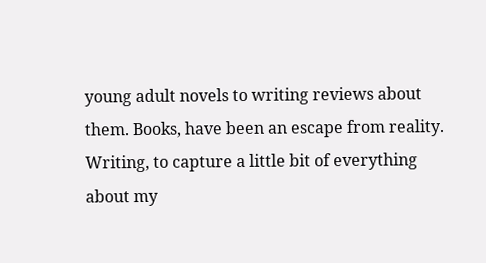young adult novels to writing reviews about them. Books, have been an escape from reality. Writing, to capture a little bit of everything about my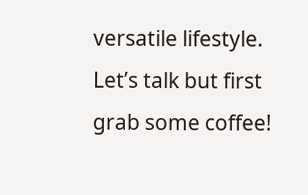versatile lifestyle. Let’s talk but first grab some coffee!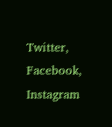Twitter, Facebook, Instagram